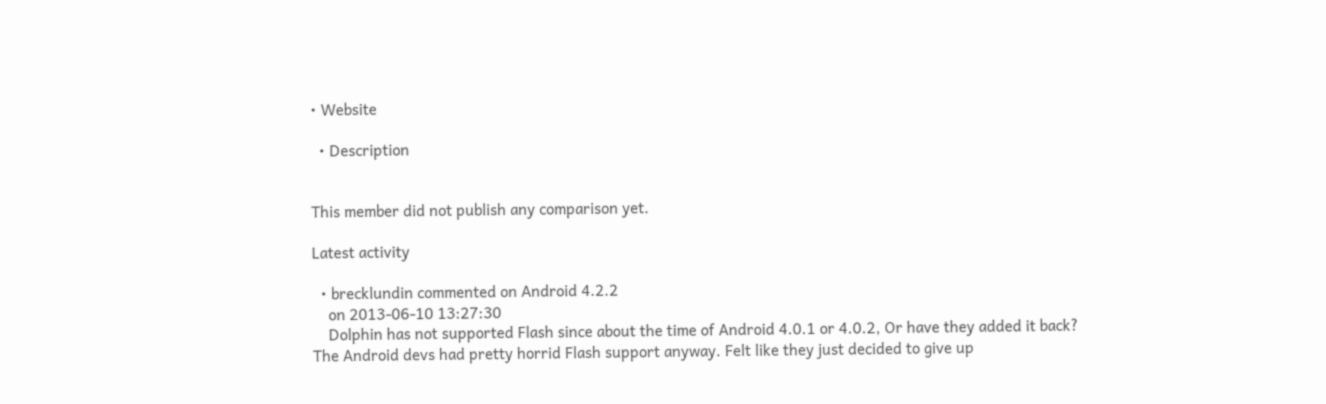• Website

  • Description


This member did not publish any comparison yet.

Latest activity

  • brecklundin commented on Android 4.2.2
    on 2013-06-10 13:27:30
    Dolphin has not supported Flash since about the time of Android 4.0.1 or 4.0.2, Or have they added it back? The Android devs had pretty horrid Flash support anyway. Felt like they just decided to give up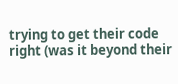trying to get their code right (was it beyond their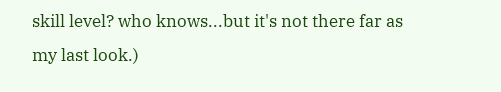skill level? who knows...but it's not there far as my last look.)